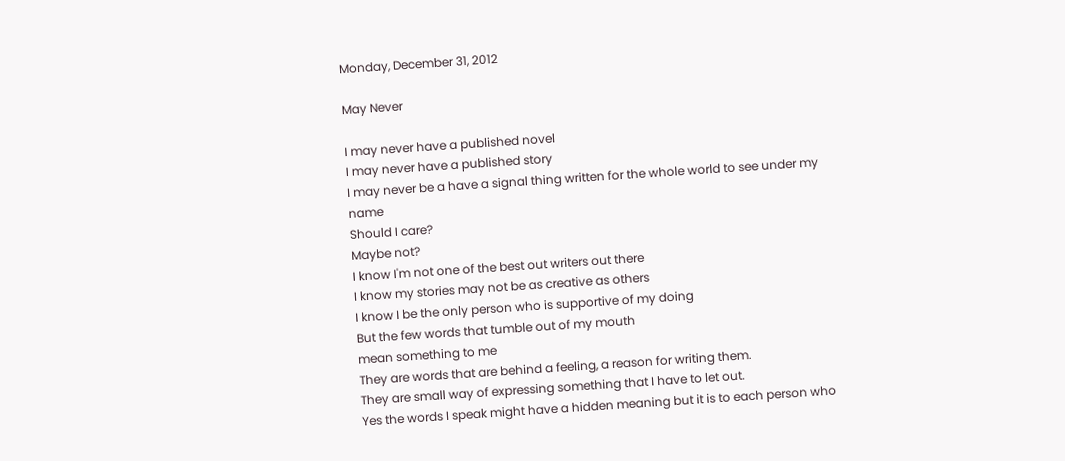Monday, December 31, 2012

May Never

I may never have a published novel
I may never have a published story
I may never be a have a signal thing written for the whole world to see under my name
Should I care?
Maybe not?
I know I'm not one of the best out writers out there
I know my stories may not be as creative as others
I know I be the only person who is supportive of my doing
But the few words that tumble out of my mouth
mean something to me
They are words that are behind a feeling, a reason for writing them.
They are small way of expressing something that I have to let out.
Yes the words I speak might have a hidden meaning but it is to each person who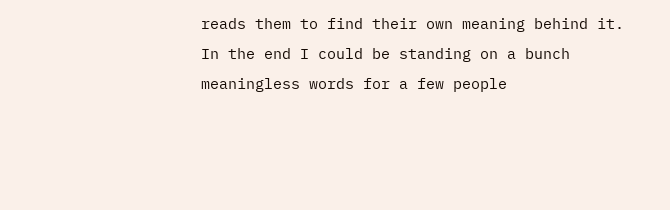reads them to find their own meaning behind it.
In the end I could be standing on a bunch meaningless words for a few people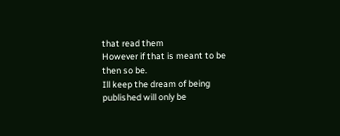that read them
However if that is meant to be then so be.
Ill keep the dream of being published will only be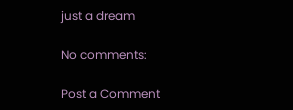just a dream

No comments:

Post a Comment